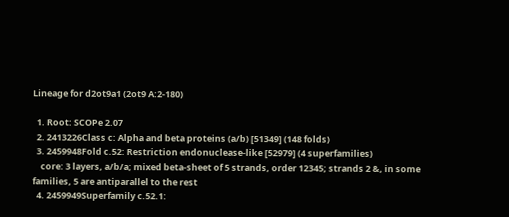Lineage for d2ot9a1 (2ot9 A:2-180)

  1. Root: SCOPe 2.07
  2. 2413226Class c: Alpha and beta proteins (a/b) [51349] (148 folds)
  3. 2459948Fold c.52: Restriction endonuclease-like [52979] (4 superfamilies)
    core: 3 layers, a/b/a; mixed beta-sheet of 5 strands, order 12345; strands 2 &, in some families, 5 are antiparallel to the rest
  4. 2459949Superfamily c.52.1: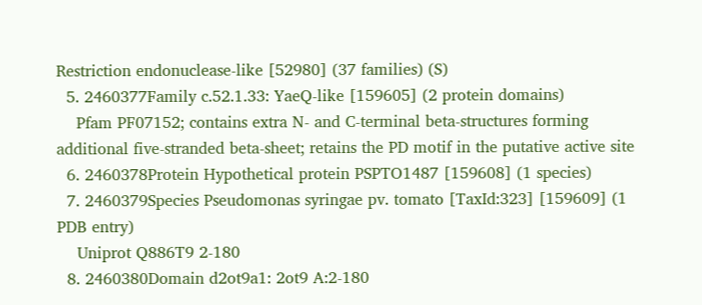Restriction endonuclease-like [52980] (37 families) (S)
  5. 2460377Family c.52.1.33: YaeQ-like [159605] (2 protein domains)
    Pfam PF07152; contains extra N- and C-terminal beta-structures forming additional five-stranded beta-sheet; retains the PD motif in the putative active site
  6. 2460378Protein Hypothetical protein PSPTO1487 [159608] (1 species)
  7. 2460379Species Pseudomonas syringae pv. tomato [TaxId:323] [159609] (1 PDB entry)
    Uniprot Q886T9 2-180
  8. 2460380Domain d2ot9a1: 2ot9 A:2-180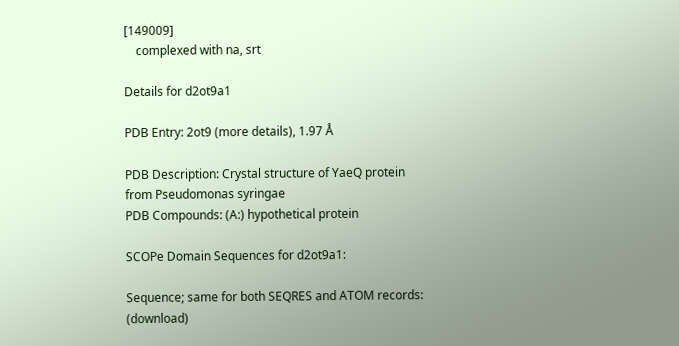[149009]
    complexed with na, srt

Details for d2ot9a1

PDB Entry: 2ot9 (more details), 1.97 Å

PDB Description: Crystal structure of YaeQ protein from Pseudomonas syringae
PDB Compounds: (A:) hypothetical protein

SCOPe Domain Sequences for d2ot9a1:

Sequence; same for both SEQRES and ATOM records: (download)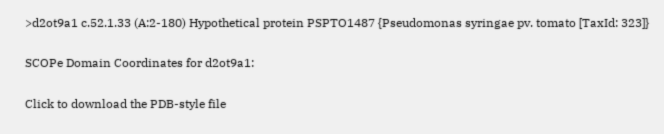>d2ot9a1 c.52.1.33 (A:2-180) Hypothetical protein PSPTO1487 {Pseudomonas syringae pv. tomato [TaxId: 323]}

SCOPe Domain Coordinates for d2ot9a1:

Click to download the PDB-style file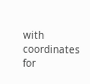with coordinates for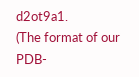d2ot9a1.
(The format of our PDB-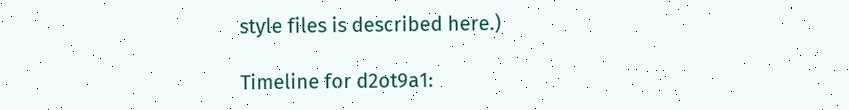style files is described here.)

Timeline for d2ot9a1: